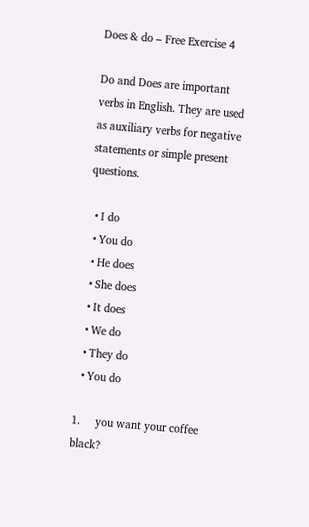Does & do – Free Exercise 4

Do and Does are important verbs in English. They are used as auxiliary verbs for negative statements or simple present questions.

  • I do
  • You do
  • He does
  • She does
  • It does
  • We do
  • They do
  • You do

1.     you want your coffee black?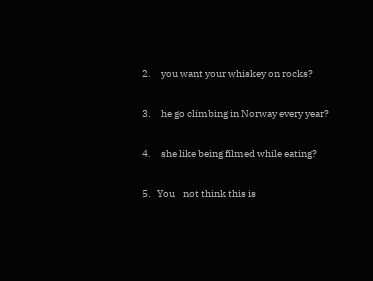2.     you want your whiskey on rocks?

3.     he go climbing in Norway every year?

4.     she like being filmed while eating?

5.   You    not think this is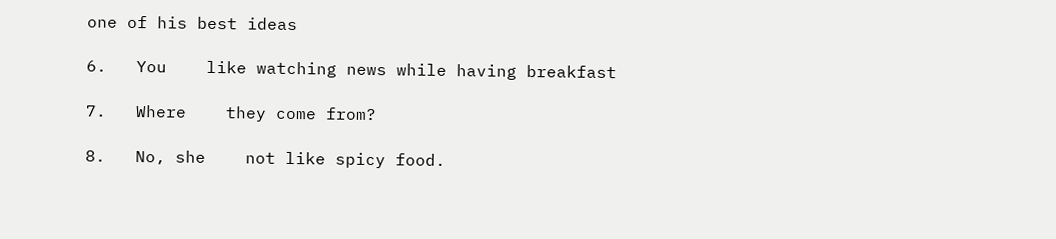one of his best ideas

6.   You    like watching news while having breakfast

7.   Where    they come from?

8.   No, she    not like spicy food.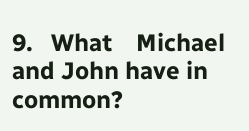9.   What    Michael and John have in common?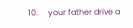10.     your father drive a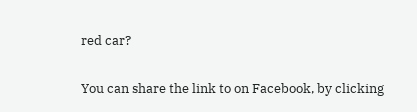red car?

You can share the link to on Facebook, by clicking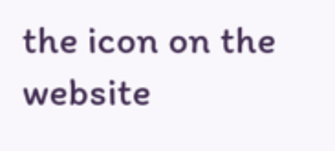the icon on the website